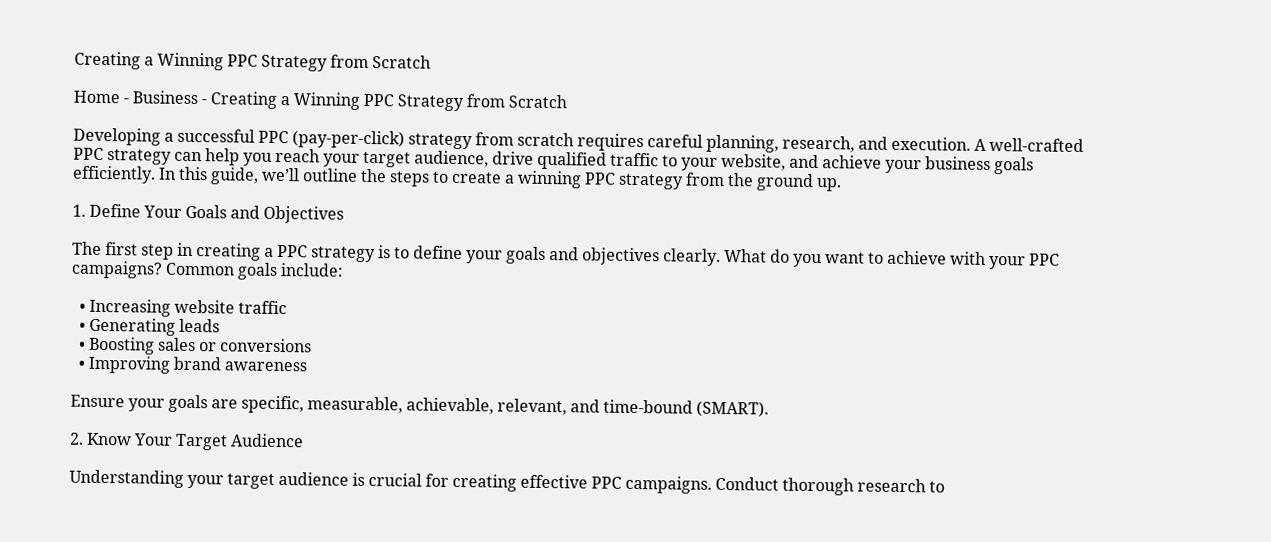Creating a Winning PPC Strategy from Scratch

Home - Business - Creating a Winning PPC Strategy from Scratch

Developing a successful PPC (pay-per-click) strategy from scratch requires careful planning, research, and execution. A well-crafted PPC strategy can help you reach your target audience, drive qualified traffic to your website, and achieve your business goals efficiently. In this guide, we’ll outline the steps to create a winning PPC strategy from the ground up.

1. Define Your Goals and Objectives

The first step in creating a PPC strategy is to define your goals and objectives clearly. What do you want to achieve with your PPC campaigns? Common goals include:

  • Increasing website traffic
  • Generating leads
  • Boosting sales or conversions
  • Improving brand awareness

Ensure your goals are specific, measurable, achievable, relevant, and time-bound (SMART).

2. Know Your Target Audience

Understanding your target audience is crucial for creating effective PPC campaigns. Conduct thorough research to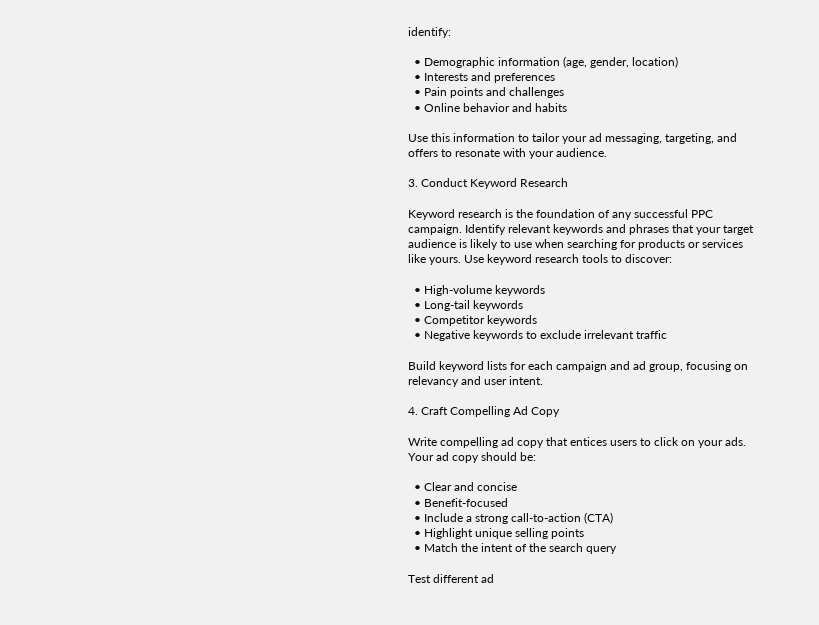identify:

  • Demographic information (age, gender, location)
  • Interests and preferences
  • Pain points and challenges
  • Online behavior and habits

Use this information to tailor your ad messaging, targeting, and offers to resonate with your audience.

3. Conduct Keyword Research

Keyword research is the foundation of any successful PPC campaign. Identify relevant keywords and phrases that your target audience is likely to use when searching for products or services like yours. Use keyword research tools to discover:

  • High-volume keywords
  • Long-tail keywords
  • Competitor keywords
  • Negative keywords to exclude irrelevant traffic

Build keyword lists for each campaign and ad group, focusing on relevancy and user intent.

4. Craft Compelling Ad Copy

Write compelling ad copy that entices users to click on your ads. Your ad copy should be:

  • Clear and concise
  • Benefit-focused
  • Include a strong call-to-action (CTA)
  • Highlight unique selling points
  • Match the intent of the search query

Test different ad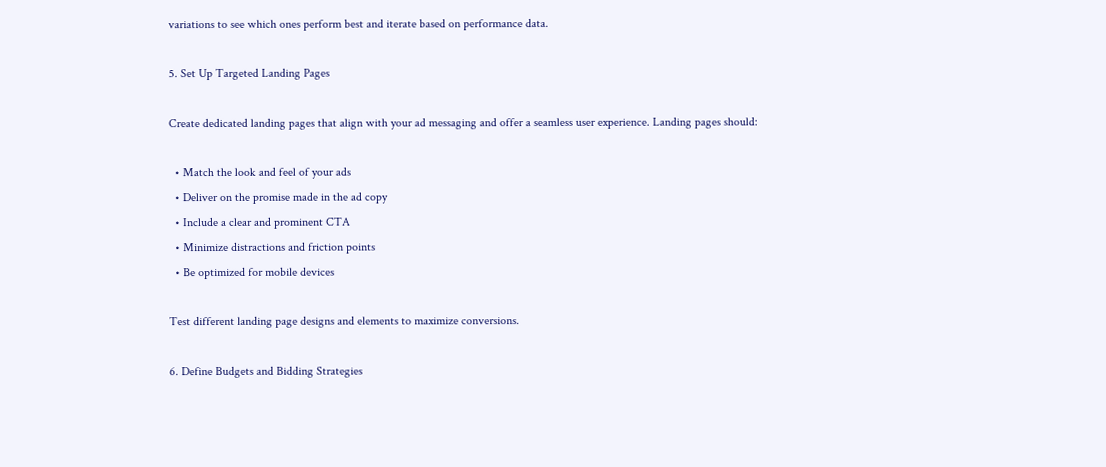variations to see which ones perform best and iterate based on performance data.

5. Set Up Targeted Landing Pages

Create dedicated landing pages that align with your ad messaging and offer a seamless user experience. Landing pages should:

  • Match the look and feel of your ads
  • Deliver on the promise made in the ad copy
  • Include a clear and prominent CTA
  • Minimize distractions and friction points
  • Be optimized for mobile devices

Test different landing page designs and elements to maximize conversions.

6. Define Budgets and Bidding Strategies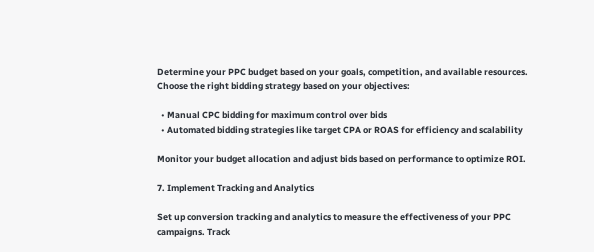Determine your PPC budget based on your goals, competition, and available resources. Choose the right bidding strategy based on your objectives:

  • Manual CPC bidding for maximum control over bids
  • Automated bidding strategies like target CPA or ROAS for efficiency and scalability

Monitor your budget allocation and adjust bids based on performance to optimize ROI.

7. Implement Tracking and Analytics

Set up conversion tracking and analytics to measure the effectiveness of your PPC campaigns. Track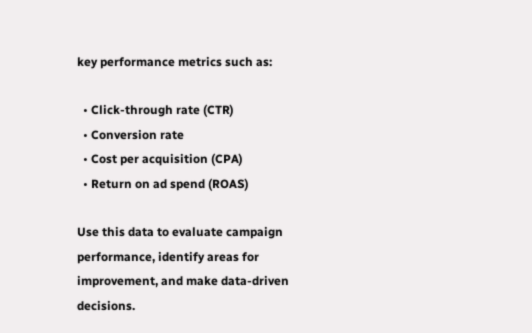key performance metrics such as:

  • Click-through rate (CTR)
  • Conversion rate
  • Cost per acquisition (CPA)
  • Return on ad spend (ROAS)

Use this data to evaluate campaign performance, identify areas for improvement, and make data-driven decisions.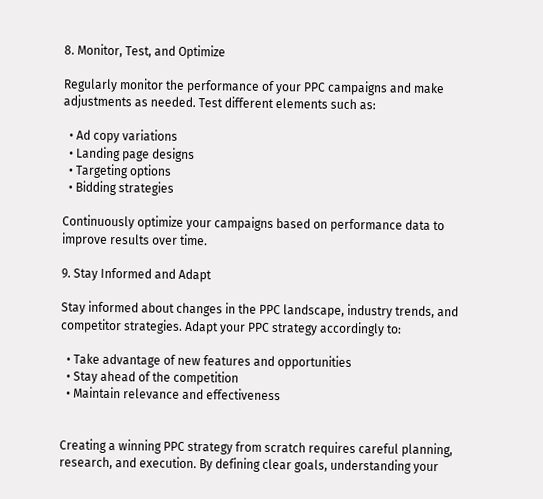8. Monitor, Test, and Optimize

Regularly monitor the performance of your PPC campaigns and make adjustments as needed. Test different elements such as:

  • Ad copy variations
  • Landing page designs
  • Targeting options
  • Bidding strategies

Continuously optimize your campaigns based on performance data to improve results over time.

9. Stay Informed and Adapt

Stay informed about changes in the PPC landscape, industry trends, and competitor strategies. Adapt your PPC strategy accordingly to:

  • Take advantage of new features and opportunities
  • Stay ahead of the competition
  • Maintain relevance and effectiveness


Creating a winning PPC strategy from scratch requires careful planning, research, and execution. By defining clear goals, understanding your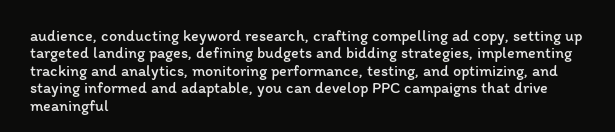audience, conducting keyword research, crafting compelling ad copy, setting up targeted landing pages, defining budgets and bidding strategies, implementing tracking and analytics, monitoring performance, testing, and optimizing, and staying informed and adaptable, you can develop PPC campaigns that drive meaningful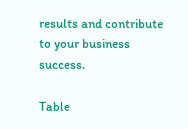results and contribute to your business success.

Table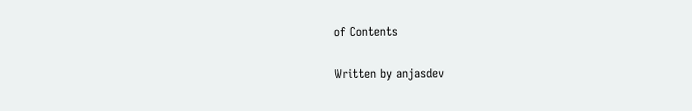of Contents

Written by anjasdev